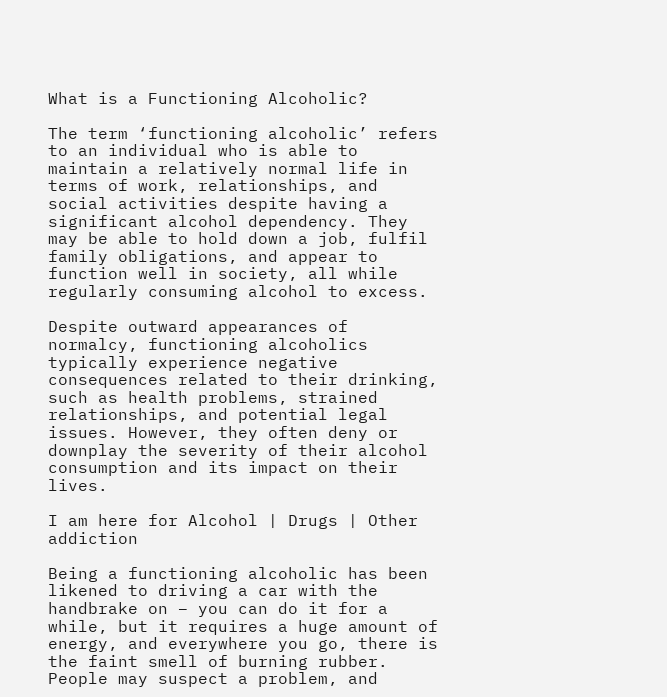What is a Functioning Alcoholic?

The term ‘functioning alcoholic’ refers to an individual who is able to maintain a relatively normal life in terms of work, relationships, and social activities despite having a significant alcohol dependency. They may be able to hold down a job, fulfil family obligations, and appear to function well in society, all while regularly consuming alcohol to excess.

Despite outward appearances of normalcy, functioning alcoholics typically experience negative consequences related to their drinking, such as health problems, strained relationships, and potential legal issues. However, they often deny or downplay the severity of their alcohol consumption and its impact on their lives.

I am here for Alcohol | Drugs | Other addiction

Being a functioning alcoholic has been likened to driving a car with the handbrake on – you can do it for a while, but it requires a huge amount of energy, and everywhere you go, there is the faint smell of burning rubber. People may suspect a problem, and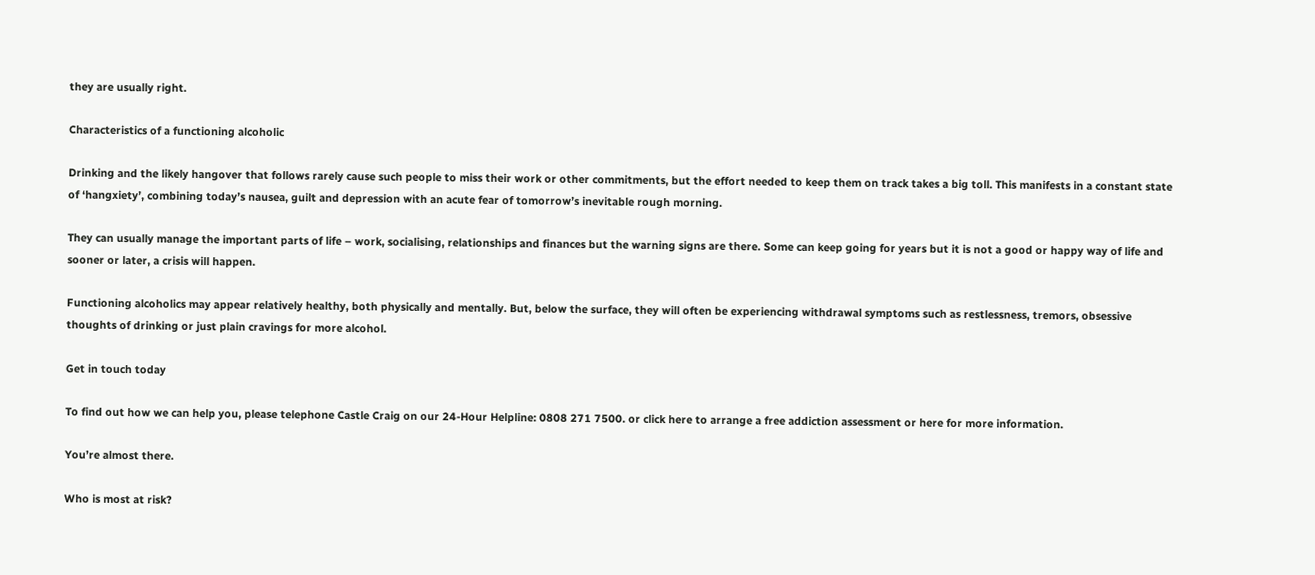they are usually right.

Characteristics of a functioning alcoholic

Drinking and the likely hangover that follows rarely cause such people to miss their work or other commitments, but the effort needed to keep them on track takes a big toll. This manifests in a constant state of ‘hangxiety’, combining today’s nausea, guilt and depression with an acute fear of tomorrow’s inevitable rough morning.

They can usually manage the important parts of life – work, socialising, relationships and finances but the warning signs are there. Some can keep going for years but it is not a good or happy way of life and sooner or later, a crisis will happen.

Functioning alcoholics may appear relatively healthy, both physically and mentally. But, below the surface, they will often be experiencing withdrawal symptoms such as restlessness, tremors, obsessive thoughts of drinking or just plain cravings for more alcohol.

Get in touch today

To find out how we can help you, please telephone Castle Craig on our 24-Hour Helpline: 0808 271 7500. or click here to arrange a free addiction assessment or here for more information.

You’re almost there.

Who is most at risk?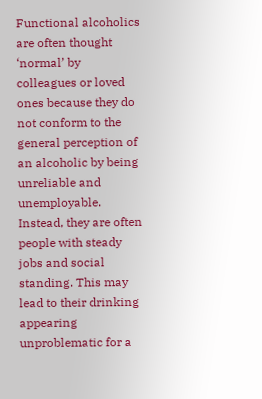Functional alcoholics are often thought ‘normal’ by colleagues or loved ones because they do not conform to the general perception of an alcoholic by being unreliable and unemployable. Instead, they are often people with steady jobs and social standing. This may lead to their drinking appearing unproblematic for a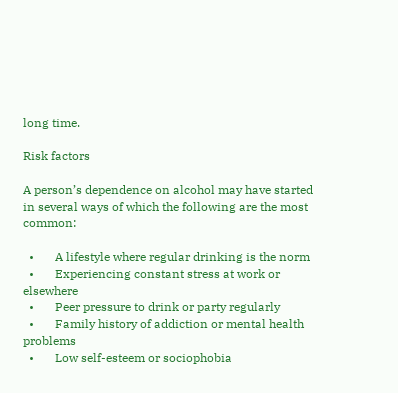long time.

Risk factors

A person’s dependence on alcohol may have started in several ways of which the following are the most common:

  •       A lifestyle where regular drinking is the norm
  •       Experiencing constant stress at work or elsewhere
  •       Peer pressure to drink or party regularly
  •       Family history of addiction or mental health problems
  •       Low self-esteem or sociophobia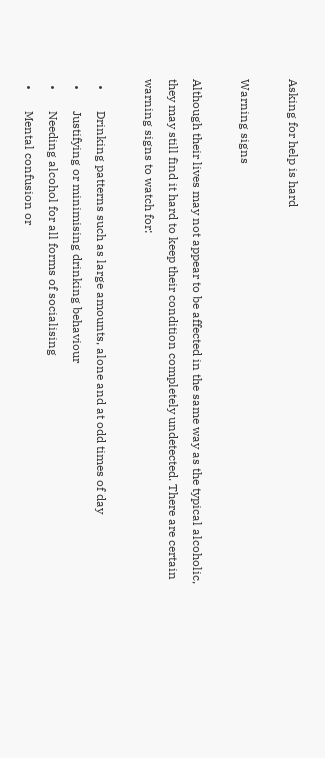Asking for help is hard

Warning signs

Although their lives may not appear to be affected in the same way as the typical alcoholic, they may still find it hard to keep their condition completely undetected. There are certain warning signs to watch for:

  •       Drinking patterns such as large amounts, alone and at odd times of day
  •       Justifying or minimising drinking behaviour
  •       Needing alcohol for all forms of socialising
  •       Mental confusion or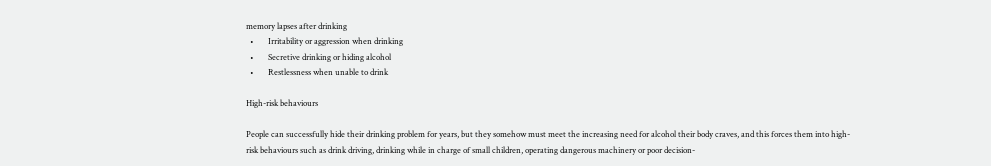memory lapses after drinking
  •       Irritability or aggression when drinking
  •       Secretive drinking or hiding alcohol
  •       Restlessness when unable to drink

High-risk behaviours

People can successfully hide their drinking problem for years, but they somehow must meet the increasing need for alcohol their body craves, and this forces them into high-risk behaviours such as drink driving, drinking while in charge of small children, operating dangerous machinery or poor decision-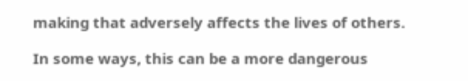making that adversely affects the lives of others.

In some ways, this can be a more dangerous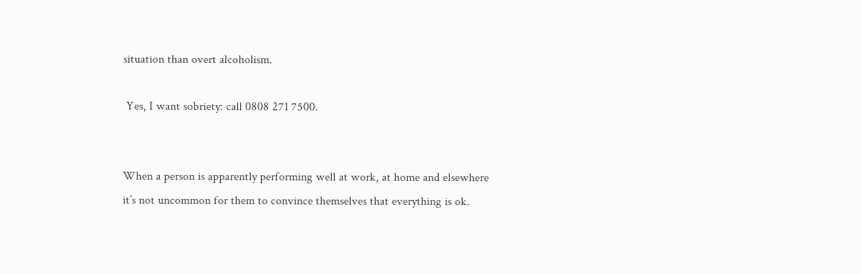situation than overt alcoholism.

 Yes, I want sobriety: call 0808 271 7500.


When a person is apparently performing well at work, at home and elsewhere it’s not uncommon for them to convince themselves that everything is ok.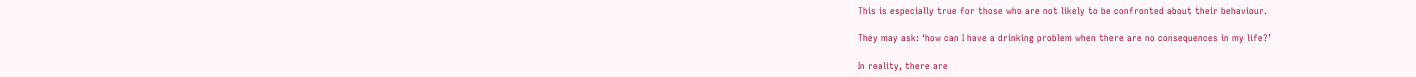This is especially true for those who are not likely to be confronted about their behaviour.

They may ask: ‘how can I have a drinking problem when there are no consequences in my life?’

In reality, there are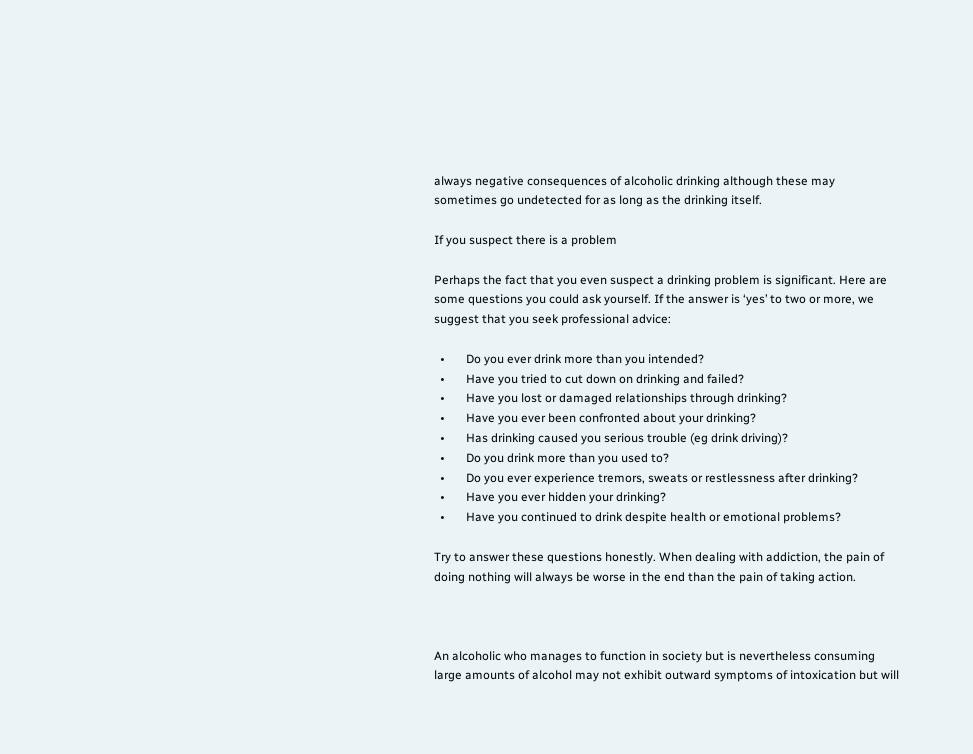always negative consequences of alcoholic drinking although these may sometimes go undetected for as long as the drinking itself.

If you suspect there is a problem

Perhaps the fact that you even suspect a drinking problem is significant. Here are some questions you could ask yourself. If the answer is ‘yes’ to two or more, we suggest that you seek professional advice:

  •       Do you ever drink more than you intended?
  •       Have you tried to cut down on drinking and failed?
  •       Have you lost or damaged relationships through drinking?
  •       Have you ever been confronted about your drinking?
  •       Has drinking caused you serious trouble (eg drink driving)?
  •       Do you drink more than you used to?
  •       Do you ever experience tremors, sweats or restlessness after drinking?
  •       Have you ever hidden your drinking?
  •       Have you continued to drink despite health or emotional problems?

Try to answer these questions honestly. When dealing with addiction, the pain of doing nothing will always be worse in the end than the pain of taking action.



An alcoholic who manages to function in society but is nevertheless consuming large amounts of alcohol may not exhibit outward symptoms of intoxication but will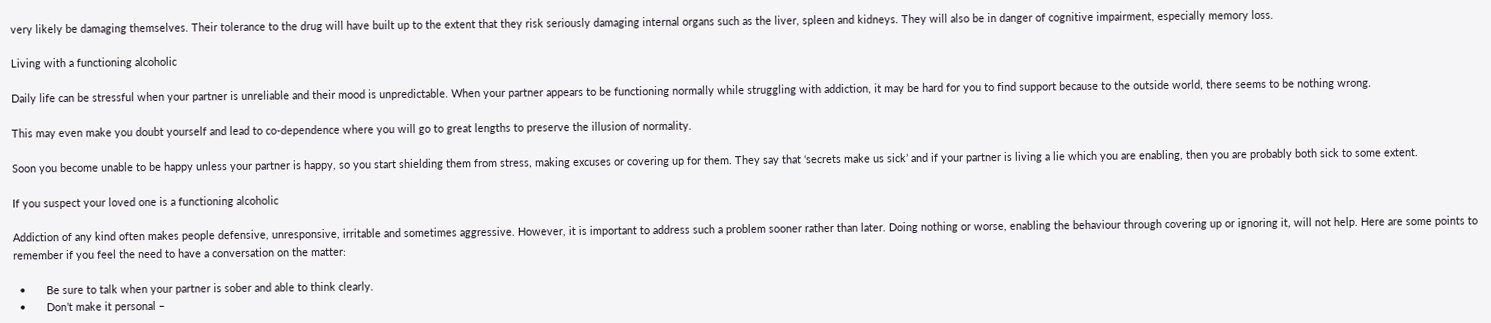very likely be damaging themselves. Their tolerance to the drug will have built up to the extent that they risk seriously damaging internal organs such as the liver, spleen and kidneys. They will also be in danger of cognitive impairment, especially memory loss.

Living with a functioning alcoholic

Daily life can be stressful when your partner is unreliable and their mood is unpredictable. When your partner appears to be functioning normally while struggling with addiction, it may be hard for you to find support because to the outside world, there seems to be nothing wrong.

This may even make you doubt yourself and lead to co-dependence where you will go to great lengths to preserve the illusion of normality.

Soon you become unable to be happy unless your partner is happy, so you start shielding them from stress, making excuses or covering up for them. They say that ‘secrets make us sick’ and if your partner is living a lie which you are enabling, then you are probably both sick to some extent.

If you suspect your loved one is a functioning alcoholic

Addiction of any kind often makes people defensive, unresponsive, irritable and sometimes aggressive. However, it is important to address such a problem sooner rather than later. Doing nothing or worse, enabling the behaviour through covering up or ignoring it, will not help. Here are some points to remember if you feel the need to have a conversation on the matter:

  •       Be sure to talk when your partner is sober and able to think clearly.
  •       Don’t make it personal –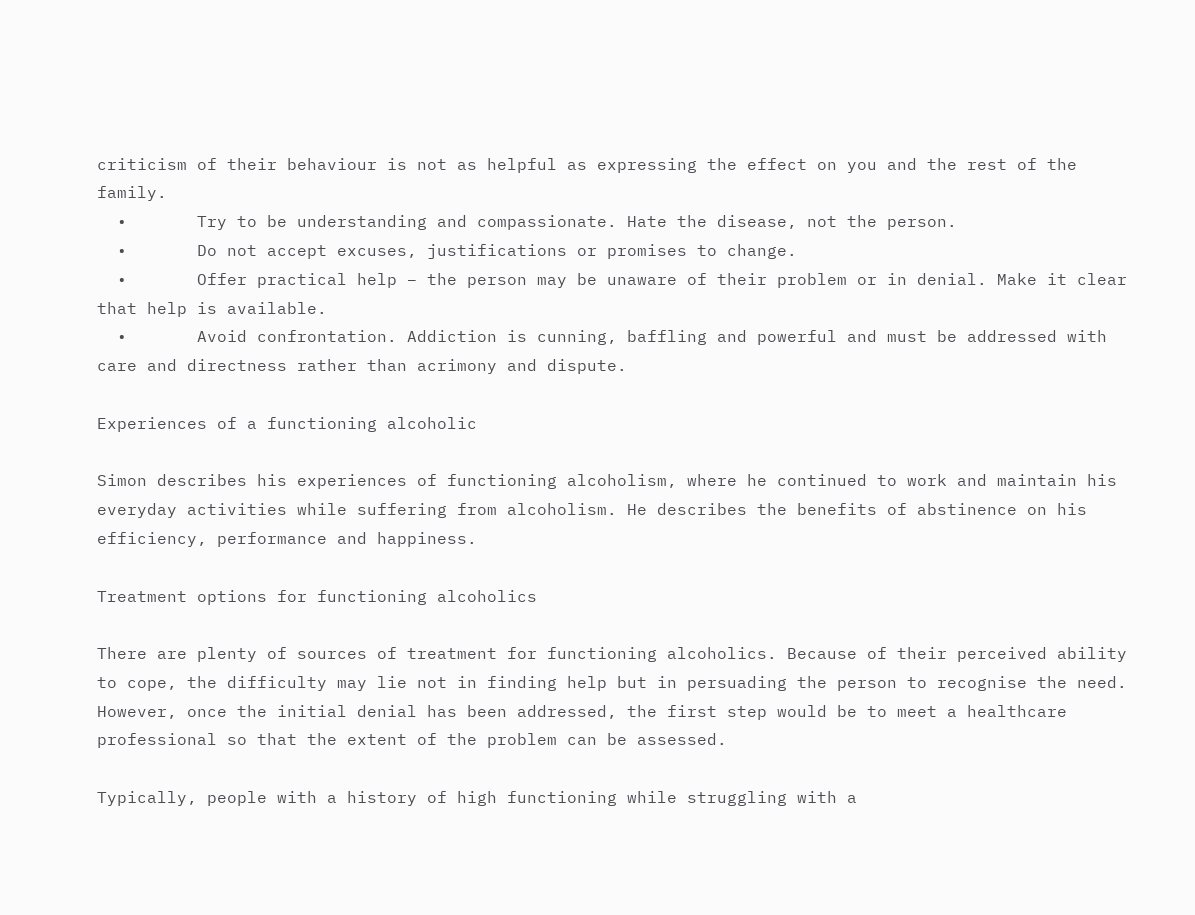criticism of their behaviour is not as helpful as expressing the effect on you and the rest of the family.
  •       Try to be understanding and compassionate. Hate the disease, not the person.
  •       Do not accept excuses, justifications or promises to change.
  •       Offer practical help – the person may be unaware of their problem or in denial. Make it clear that help is available.
  •       Avoid confrontation. Addiction is cunning, baffling and powerful and must be addressed with care and directness rather than acrimony and dispute.

Experiences of a functioning alcoholic

Simon describes his experiences of functioning alcoholism, where he continued to work and maintain his everyday activities while suffering from alcoholism. He describes the benefits of abstinence on his efficiency, performance and happiness.

Treatment options for functioning alcoholics

There are plenty of sources of treatment for functioning alcoholics. Because of their perceived ability to cope, the difficulty may lie not in finding help but in persuading the person to recognise the need. However, once the initial denial has been addressed, the first step would be to meet a healthcare professional so that the extent of the problem can be assessed.

Typically, people with a history of high functioning while struggling with a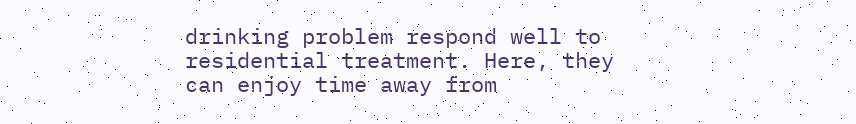drinking problem respond well to residential treatment. Here, they can enjoy time away from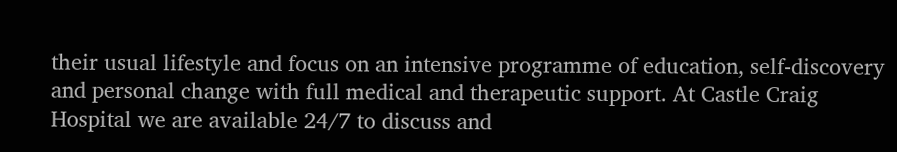their usual lifestyle and focus on an intensive programme of education, self-discovery and personal change with full medical and therapeutic support. At Castle Craig Hospital we are available 24/7 to discuss and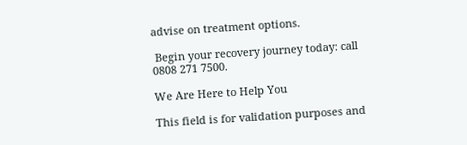advise on treatment options.

 Begin your recovery journey today: call 0808 271 7500.

We Are Here to Help You

This field is for validation purposes and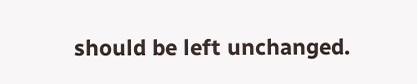should be left unchanged.